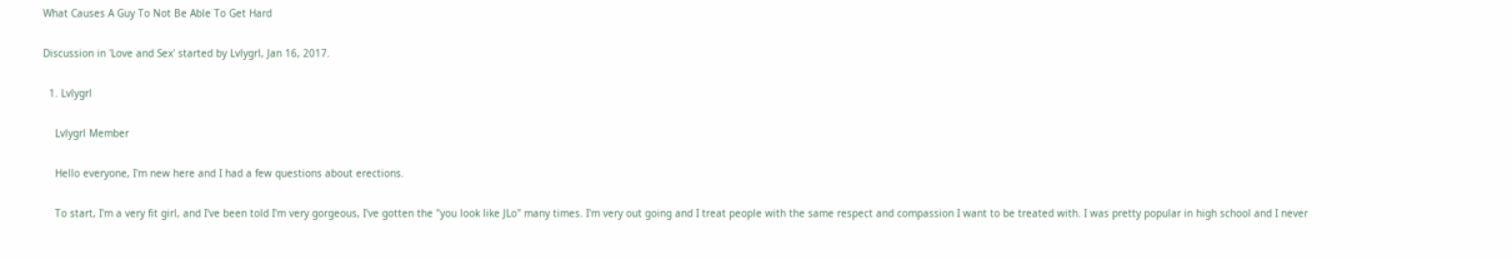What Causes A Guy To Not Be Able To Get Hard

Discussion in 'Love and Sex' started by Lvlygrl, Jan 16, 2017.

  1. Lvlygrl

    Lvlygrl Member

    Hello everyone, I'm new here and I had a few questions about erections.

    To start, I'm a very fit girl, and I've been told I'm very gorgeous, I've gotten the "you look like JLo" many times. I'm very out going and I treat people with the same respect and compassion I want to be treated with. I was pretty popular in high school and I never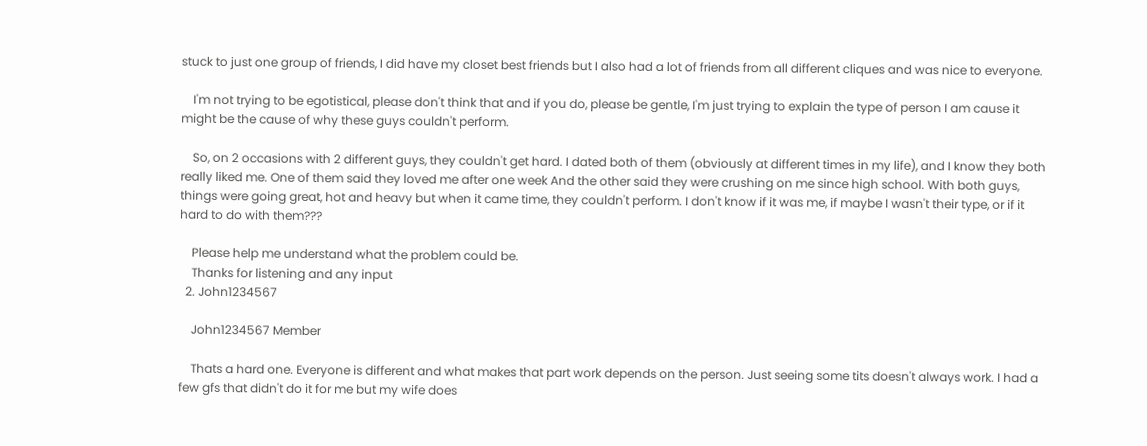stuck to just one group of friends, I did have my closet best friends but I also had a lot of friends from all different cliques and was nice to everyone.

    I'm not trying to be egotistical, please don't think that and if you do, please be gentle, I'm just trying to explain the type of person I am cause it might be the cause of why these guys couldn't perform.

    So, on 2 occasions with 2 different guys, they couldn't get hard. I dated both of them (obviously at different times in my life), and I know they both really liked me. One of them said they loved me after one week And the other said they were crushing on me since high school. With both guys, things were going great, hot and heavy but when it came time, they couldn't perform. I don't know if it was me, if maybe I wasn't their type, or if it hard to do with them???

    Please help me understand what the problem could be.
    Thanks for listening and any input
  2. John1234567

    John1234567 Member

    Thats a hard one. Everyone is different and what makes that part work depends on the person. Just seeing some tits doesn't always work. I had a few gfs that didn't do it for me but my wife does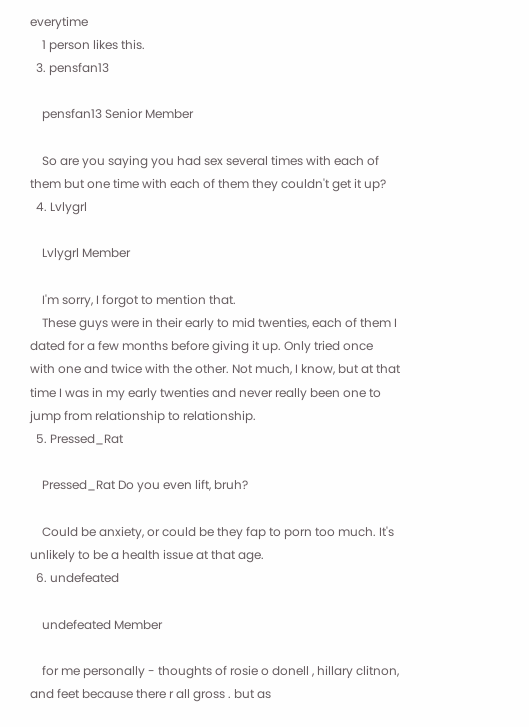everytime
    1 person likes this.
  3. pensfan13

    pensfan13 Senior Member

    So are you saying you had sex several times with each of them but one time with each of them they couldn't get it up?
  4. Lvlygrl

    Lvlygrl Member

    I'm sorry, I forgot to mention that.
    These guys were in their early to mid twenties, each of them I dated for a few months before giving it up. Only tried once with one and twice with the other. Not much, I know, but at that time I was in my early twenties and never really been one to jump from relationship to relationship.
  5. Pressed_Rat

    Pressed_Rat Do you even lift, bruh?

    Could be anxiety, or could be they fap to porn too much. It's unlikely to be a health issue at that age.
  6. undefeated

    undefeated Member

    for me personally - thoughts of rosie o donell , hillary clitnon, and feet because there r all gross . but as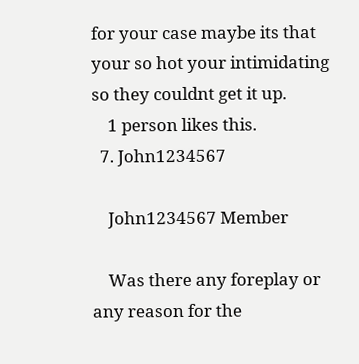for your case maybe its that your so hot your intimidating so they couldnt get it up.
    1 person likes this.
  7. John1234567

    John1234567 Member

    Was there any foreplay or any reason for the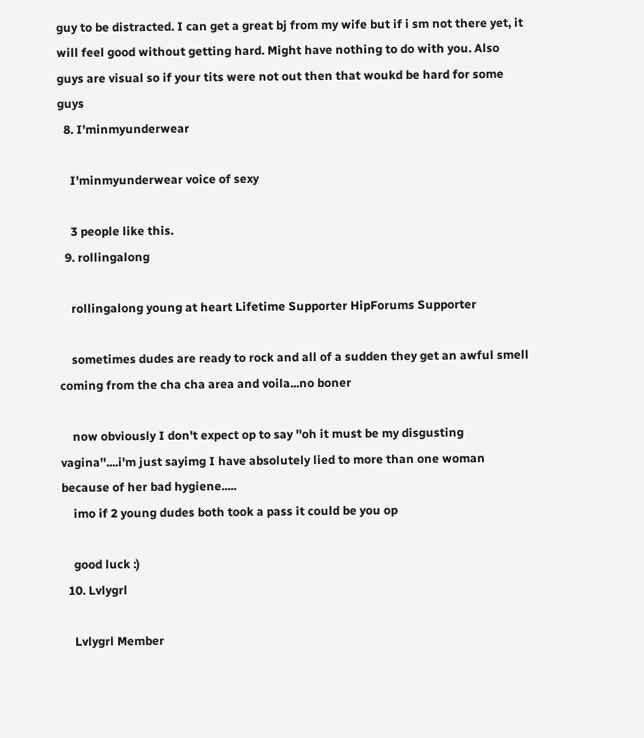guy to be distracted. I can get a great bj from my wife but if i sm not there yet, it will feel good without getting hard. Might have nothing to do with you. Also guys are visual so if your tits were not out then that woukd be hard for some guys
  8. I'minmyunderwear

    I'minmyunderwear voice of sexy

    3 people like this.
  9. rollingalong

    rollingalong young at heart Lifetime Supporter HipForums Supporter

    sometimes dudes are ready to rock and all of a sudden they get an awful smell coming from the cha cha area and voila...no boner

    now obviously I don't expect op to say ''oh it must be my disgusting vagina''....i'm just sayimg I have absolutely lied to more than one woman because of her bad hygiene.....
    imo if 2 young dudes both took a pass it could be you op

    good luck :)
  10. Lvlygrl

    Lvlygrl Member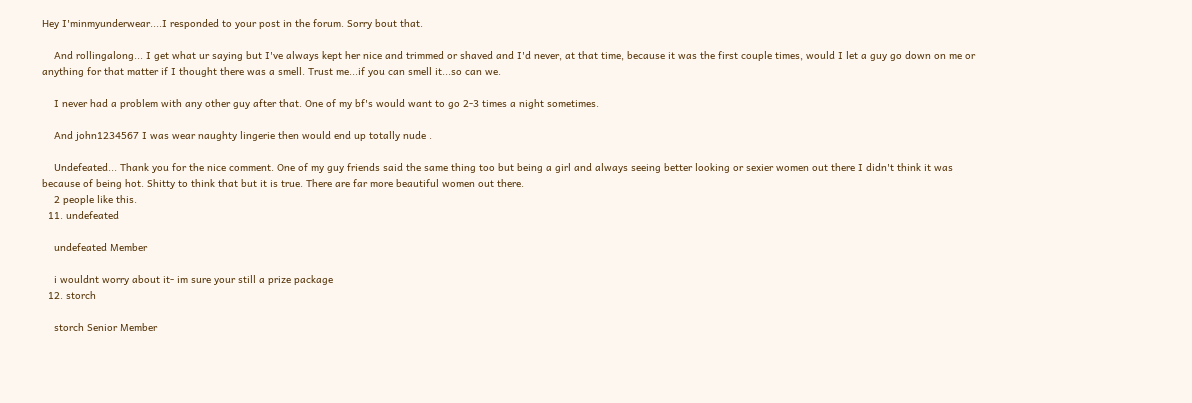Hey I'minmyunderwear....I responded to your post in the forum. Sorry bout that.

    And rollingalong... I get what ur saying but I've always kept her nice and trimmed or shaved and I'd never, at that time, because it was the first couple times, would I let a guy go down on me or anything for that matter if I thought there was a smell. Trust me...if you can smell it...so can we.

    I never had a problem with any other guy after that. One of my bf's would want to go 2-3 times a night sometimes.

    And john1234567 I was wear naughty lingerie then would end up totally nude .

    Undefeated... Thank you for the nice comment. One of my guy friends said the same thing too but being a girl and always seeing better looking or sexier women out there I didn't think it was because of being hot. Shitty to think that but it is true. There are far more beautiful women out there.
    2 people like this.
  11. undefeated

    undefeated Member

    i wouldnt worry about it- im sure your still a prize package
  12. storch

    storch Senior Member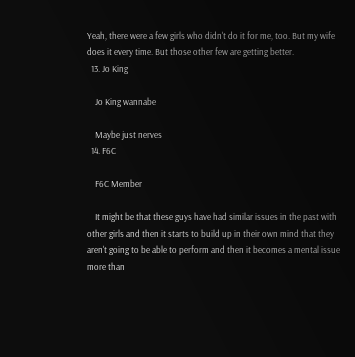Yeah, there were a few girls who didn't do it for me, too. But my wife does it every time. But those other few are getting better.
  13. Jo King

    Jo King wannabe

    Maybe just nerves
  14. F6C

    F6C Member

    It might be that these guys have had similar issues in the past with other girls and then it starts to build up in their own mind that they aren't going to be able to perform and then it becomes a mental issue more than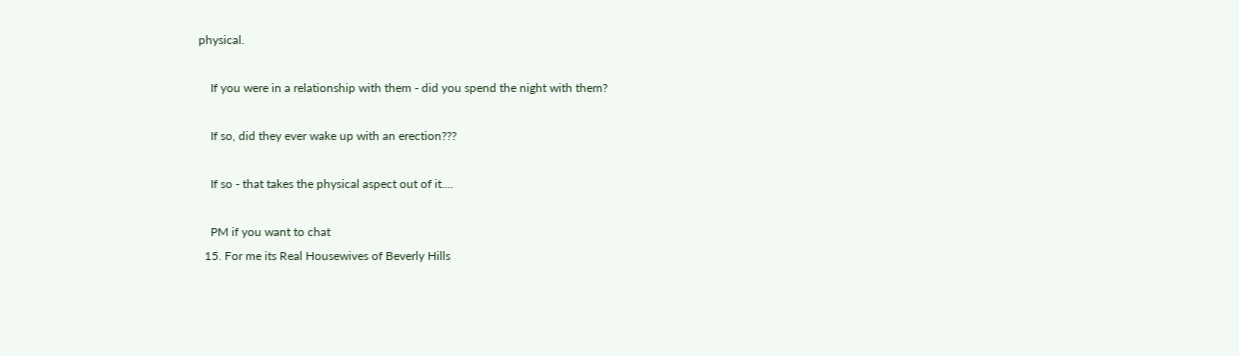physical.

    If you were in a relationship with them - did you spend the night with them?

    If so, did they ever wake up with an erection???

    If so - that takes the physical aspect out of it....

    PM if you want to chat
  15. For me its Real Housewives of Beverly Hills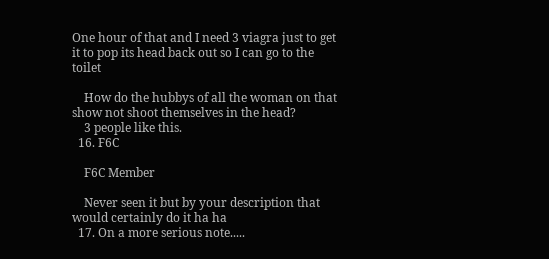One hour of that and I need 3 viagra just to get it to pop its head back out so I can go to the toilet

    How do the hubbys of all the woman on that show not shoot themselves in the head?
    3 people like this.
  16. F6C

    F6C Member

    Never seen it but by your description that would certainly do it ha ha
  17. On a more serious note.....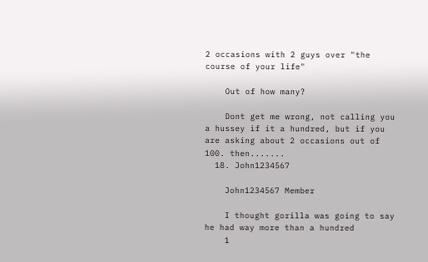2 occasions with 2 guys over "the course of your life"

    Out of how many?

    Dont get me wrong, not calling you a hussey if it a hundred, but if you are asking about 2 occasions out of 100. then.......
  18. John1234567

    John1234567 Member

    I thought gorilla was going to say he had way more than a hundred
    1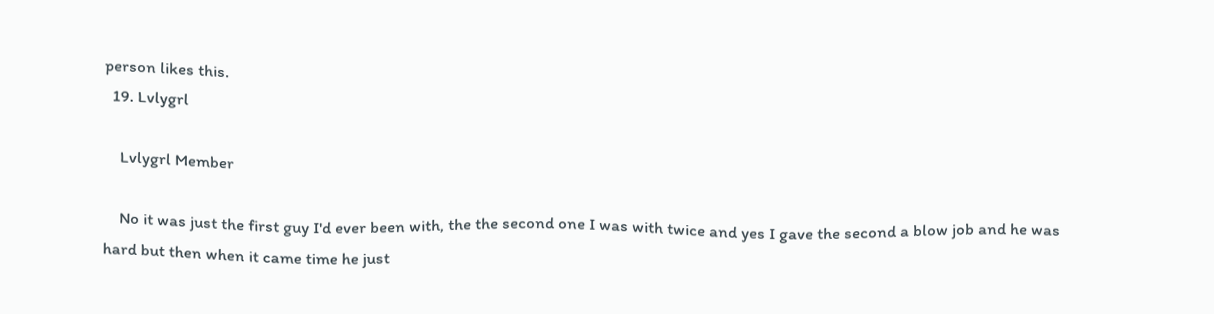person likes this.
  19. Lvlygrl

    Lvlygrl Member

    No it was just the first guy I'd ever been with, the the second one I was with twice and yes I gave the second a blow job and he was hard but then when it came time he just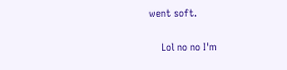went soft.

    Lol no no I'm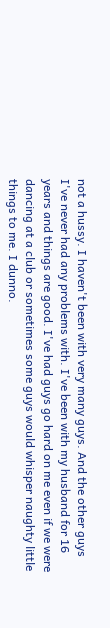not a hussy. I haven't been with very many guys. And the other guys I've never had any problems with. I've been with my husband for 16 years and things are good. I've had guys go hard on me even if we were dancing at a club or sometimes some guys would whisper naughty little things to me. I dunno.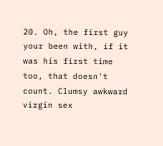20. Oh, the first guy your been with, if it was his first time too, that doesn't count. Clumsy awkward virgin sex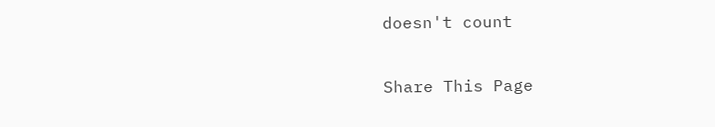doesn't count

Share This Page